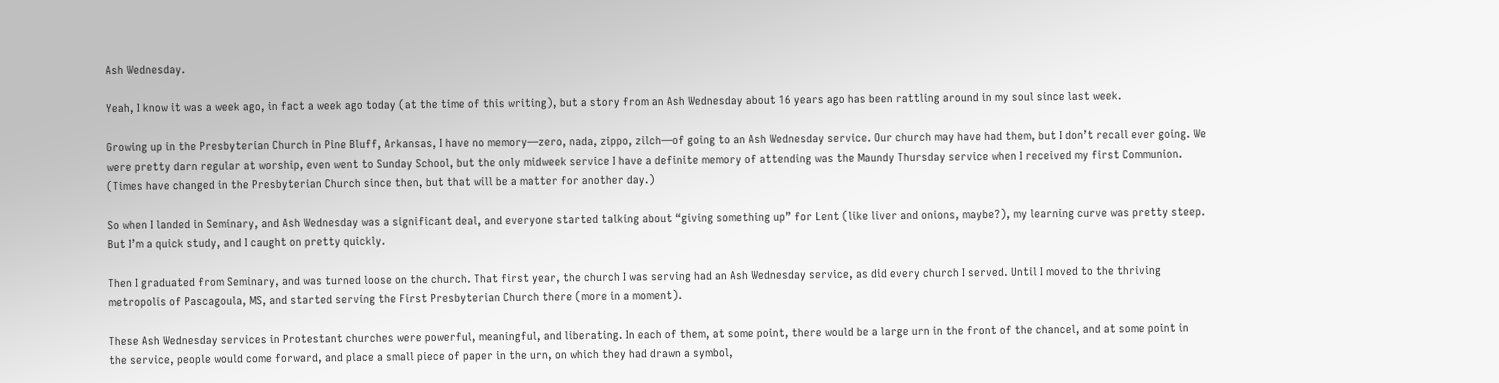Ash Wednesday.

Yeah, I know it was a week ago, in fact a week ago today (at the time of this writing), but a story from an Ash Wednesday about 16 years ago has been rattling around in my soul since last week.

Growing up in the Presbyterian Church in Pine Bluff, Arkansas, I have no memory—zero, nada, zippo, zilch—of going to an Ash Wednesday service. Our church may have had them, but I don’t recall ever going. We were pretty darn regular at worship, even went to Sunday School, but the only midweek service I have a definite memory of attending was the Maundy Thursday service when I received my first Communion. (Times have changed in the Presbyterian Church since then, but that will be a matter for another day.)

So when I landed in Seminary, and Ash Wednesday was a significant deal, and everyone started talking about “giving something up” for Lent (like liver and onions, maybe?), my learning curve was pretty steep. But I’m a quick study, and I caught on pretty quickly.

Then I graduated from Seminary, and was turned loose on the church. That first year, the church I was serving had an Ash Wednesday service, as did every church I served. Until I moved to the thriving metropolis of Pascagoula, MS, and started serving the First Presbyterian Church there (more in a moment).

These Ash Wednesday services in Protestant churches were powerful, meaningful, and liberating. In each of them, at some point, there would be a large urn in the front of the chancel, and at some point in the service, people would come forward, and place a small piece of paper in the urn, on which they had drawn a symbol,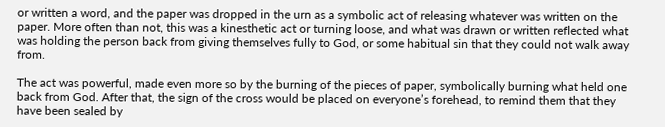or written a word, and the paper was dropped in the urn as a symbolic act of releasing whatever was written on the paper. More often than not, this was a kinesthetic act or turning loose, and what was drawn or written reflected what was holding the person back from giving themselves fully to God, or some habitual sin that they could not walk away from.

The act was powerful, made even more so by the burning of the pieces of paper, symbolically burning what held one back from God. After that, the sign of the cross would be placed on everyone’s forehead, to remind them that they have been sealed by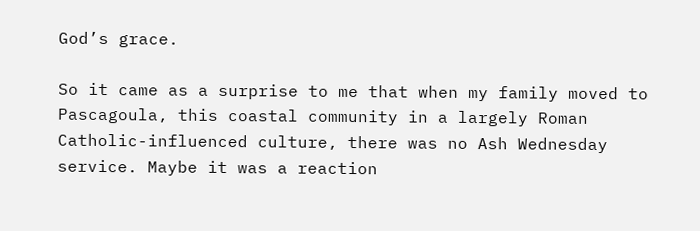God’s grace.

So it came as a surprise to me that when my family moved to Pascagoula, this coastal community in a largely Roman Catholic-influenced culture, there was no Ash Wednesday service. Maybe it was a reaction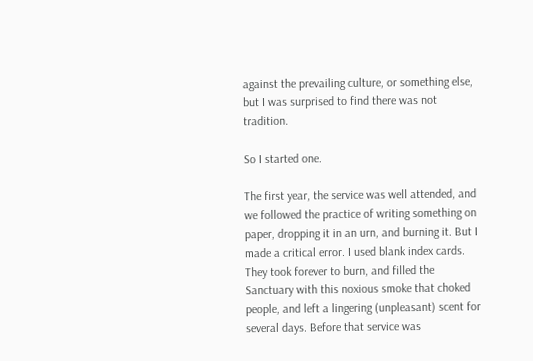against the prevailing culture, or something else, but I was surprised to find there was not tradition.

So I started one.

The first year, the service was well attended, and we followed the practice of writing something on paper, dropping it in an urn, and burning it. But I made a critical error. I used blank index cards. They took forever to burn, and filled the Sanctuary with this noxious smoke that choked people, and left a lingering (unpleasant) scent for several days. Before that service was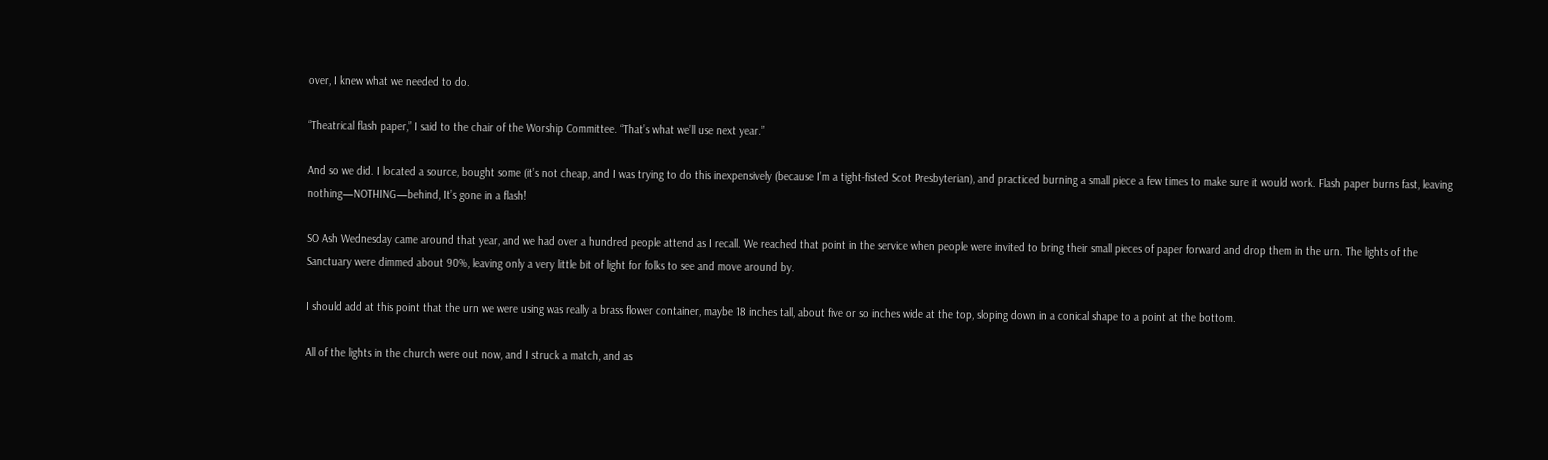over, I knew what we needed to do.

“Theatrical flash paper,” I said to the chair of the Worship Committee. “That’s what we’ll use next year.”

And so we did. I located a source, bought some (it’s not cheap, and I was trying to do this inexpensively (because I’m a tight-fisted Scot Presbyterian), and practiced burning a small piece a few times to make sure it would work. Flash paper burns fast, leaving nothing—NOTHING—behind, It’s gone in a flash!

SO Ash Wednesday came around that year, and we had over a hundred people attend as I recall. We reached that point in the service when people were invited to bring their small pieces of paper forward and drop them in the urn. The lights of the Sanctuary were dimmed about 90%, leaving only a very little bit of light for folks to see and move around by.

I should add at this point that the urn we were using was really a brass flower container, maybe 18 inches tall, about five or so inches wide at the top, sloping down in a conical shape to a point at the bottom.

All of the lights in the church were out now, and I struck a match, and as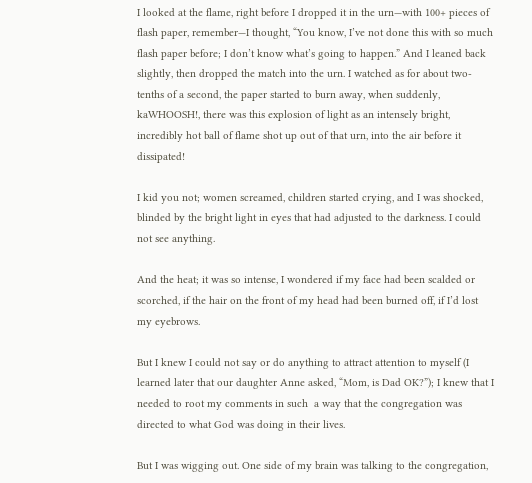I looked at the flame, right before I dropped it in the urn—with 100+ pieces of flash paper, remember—I thought, “You know, I’ve not done this with so much flash paper before; I don’t know what’s going to happen.” And I leaned back slightly, then dropped the match into the urn. I watched as for about two-tenths of a second, the paper started to burn away, when suddenly, kaWHOOSH!, there was this explosion of light as an intensely bright, incredibly hot ball of flame shot up out of that urn, into the air before it dissipated!

I kid you not; women screamed, children started crying, and I was shocked, blinded by the bright light in eyes that had adjusted to the darkness. I could not see anything.

And the heat; it was so intense, I wondered if my face had been scalded or scorched, if the hair on the front of my head had been burned off, if I’d lost my eyebrows.

But I knew I could not say or do anything to attract attention to myself (I learned later that our daughter Anne asked, “Mom, is Dad OK?”); I knew that I needed to root my comments in such  a way that the congregation was directed to what God was doing in their lives.

But I was wigging out. One side of my brain was talking to the congregation,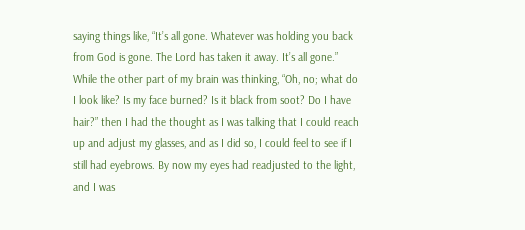saying things like, “It’s all gone. Whatever was holding you back from God is gone. The Lord has taken it away. It’s all gone.” While the other part of my brain was thinking, “Oh, no; what do I look like? Is my face burned? Is it black from soot? Do I have hair?” then I had the thought as I was talking that I could reach up and adjust my glasses, and as I did so, I could feel to see if I still had eyebrows. By now my eyes had readjusted to the light, and I was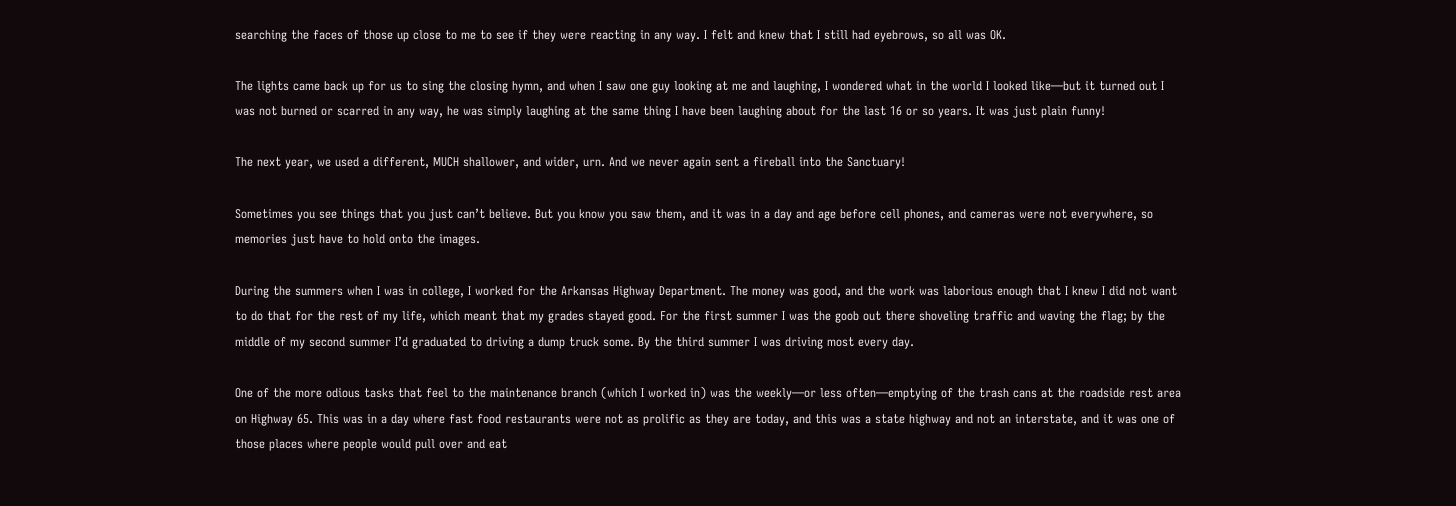searching the faces of those up close to me to see if they were reacting in any way. I felt and knew that I still had eyebrows, so all was OK.

The lights came back up for us to sing the closing hymn, and when I saw one guy looking at me and laughing, I wondered what in the world I looked like—but it turned out I was not burned or scarred in any way, he was simply laughing at the same thing I have been laughing about for the last 16 or so years. It was just plain funny!

The next year, we used a different, MUCH shallower, and wider, urn. And we never again sent a fireball into the Sanctuary!

Sometimes you see things that you just can’t believe. But you know you saw them, and it was in a day and age before cell phones, and cameras were not everywhere, so memories just have to hold onto the images.

During the summers when I was in college, I worked for the Arkansas Highway Department. The money was good, and the work was laborious enough that I knew I did not want to do that for the rest of my life, which meant that my grades stayed good. For the first summer I was the goob out there shoveling traffic and waving the flag; by the middle of my second summer I’d graduated to driving a dump truck some. By the third summer I was driving most every day.

One of the more odious tasks that feel to the maintenance branch (which I worked in) was the weekly—or less often—emptying of the trash cans at the roadside rest area on Highway 65. This was in a day where fast food restaurants were not as prolific as they are today, and this was a state highway and not an interstate, and it was one of those places where people would pull over and eat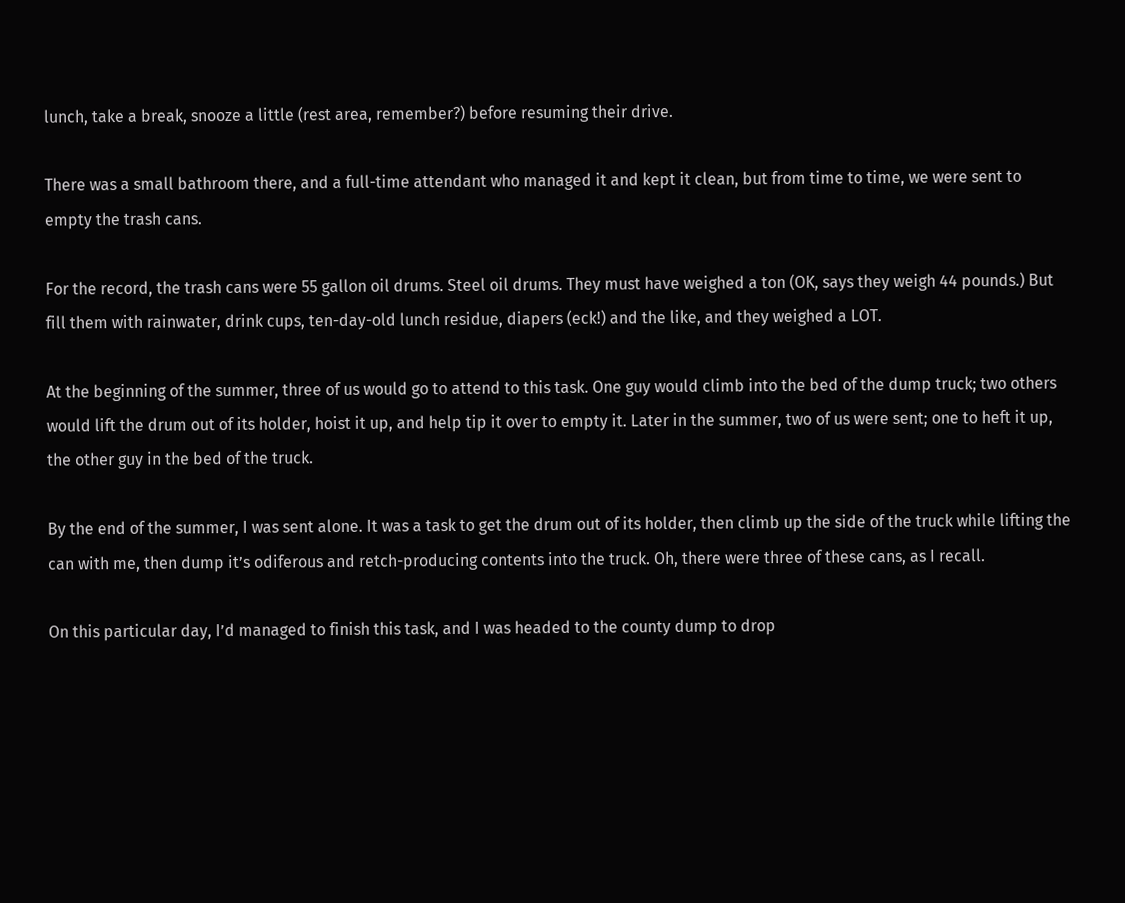lunch, take a break, snooze a little (rest area, remember?) before resuming their drive.

There was a small bathroom there, and a full-time attendant who managed it and kept it clean, but from time to time, we were sent to empty the trash cans.

For the record, the trash cans were 55 gallon oil drums. Steel oil drums. They must have weighed a ton (OK, says they weigh 44 pounds.) But fill them with rainwater, drink cups, ten-day-old lunch residue, diapers (eck!) and the like, and they weighed a LOT.

At the beginning of the summer, three of us would go to attend to this task. One guy would climb into the bed of the dump truck; two others would lift the drum out of its holder, hoist it up, and help tip it over to empty it. Later in the summer, two of us were sent; one to heft it up, the other guy in the bed of the truck.

By the end of the summer, I was sent alone. It was a task to get the drum out of its holder, then climb up the side of the truck while lifting the can with me, then dump it’s odiferous and retch-producing contents into the truck. Oh, there were three of these cans, as I recall.

On this particular day, I’d managed to finish this task, and I was headed to the county dump to drop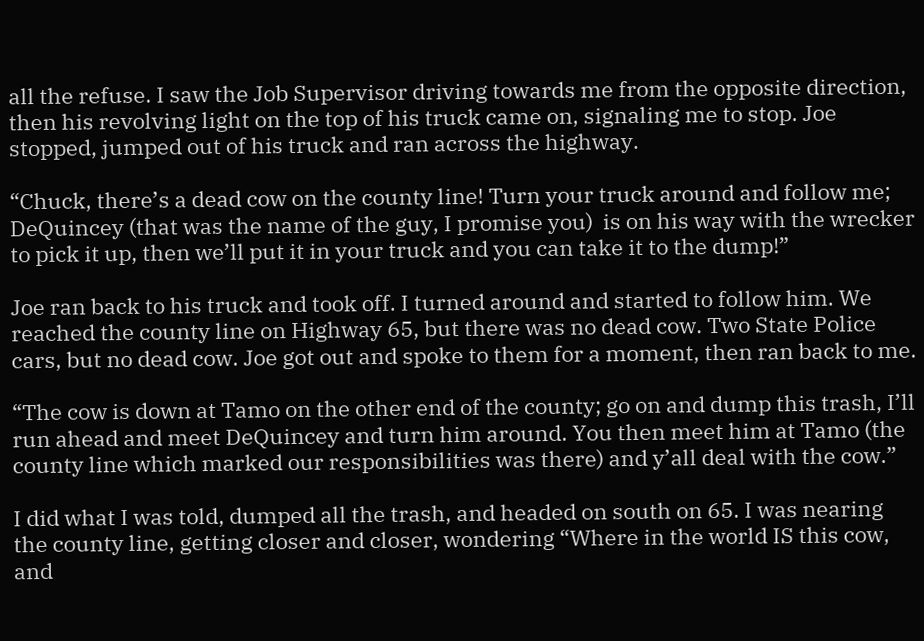all the refuse. I saw the Job Supervisor driving towards me from the opposite direction, then his revolving light on the top of his truck came on, signaling me to stop. Joe stopped, jumped out of his truck and ran across the highway.

“Chuck, there’s a dead cow on the county line! Turn your truck around and follow me; DeQuincey (that was the name of the guy, I promise you)  is on his way with the wrecker to pick it up, then we’ll put it in your truck and you can take it to the dump!”

Joe ran back to his truck and took off. I turned around and started to follow him. We reached the county line on Highway 65, but there was no dead cow. Two State Police cars, but no dead cow. Joe got out and spoke to them for a moment, then ran back to me.

“The cow is down at Tamo on the other end of the county; go on and dump this trash, I’ll run ahead and meet DeQuincey and turn him around. You then meet him at Tamo (the county line which marked our responsibilities was there) and y’all deal with the cow.”

I did what I was told, dumped all the trash, and headed on south on 65. I was nearing the county line, getting closer and closer, wondering “Where in the world IS this cow, and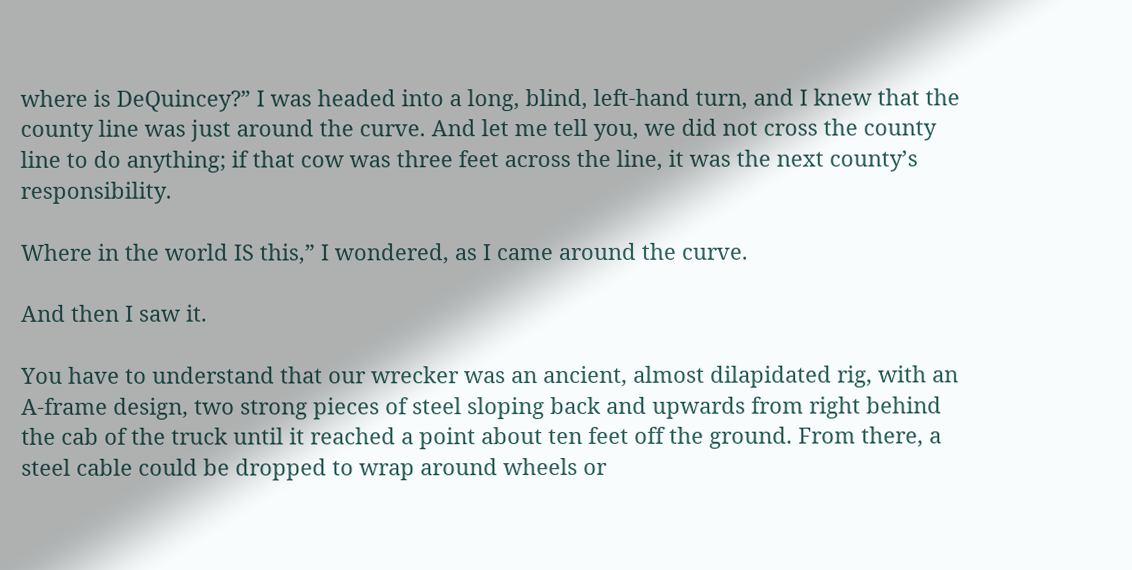where is DeQuincey?” I was headed into a long, blind, left-hand turn, and I knew that the county line was just around the curve. And let me tell you, we did not cross the county line to do anything; if that cow was three feet across the line, it was the next county’s responsibility.

Where in the world IS this,” I wondered, as I came around the curve.

And then I saw it.

You have to understand that our wrecker was an ancient, almost dilapidated rig, with an A-frame design, two strong pieces of steel sloping back and upwards from right behind the cab of the truck until it reached a point about ten feet off the ground. From there, a steel cable could be dropped to wrap around wheels or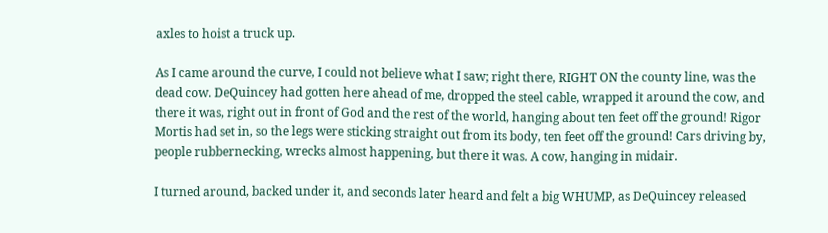axles to hoist a truck up.

As I came around the curve, I could not believe what I saw; right there, RIGHT ON the county line, was the dead cow. DeQuincey had gotten here ahead of me, dropped the steel cable, wrapped it around the cow, and there it was, right out in front of God and the rest of the world, hanging about ten feet off the ground! Rigor Mortis had set in, so the legs were sticking straight out from its body, ten feet off the ground! Cars driving by, people rubbernecking, wrecks almost happening, but there it was. A cow, hanging in midair.

I turned around, backed under it, and seconds later heard and felt a big WHUMP, as DeQuincey released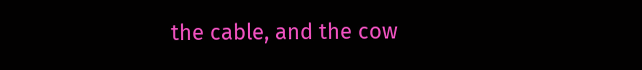the cable, and the cow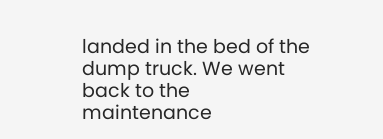landed in the bed of the dump truck. We went back to the maintenance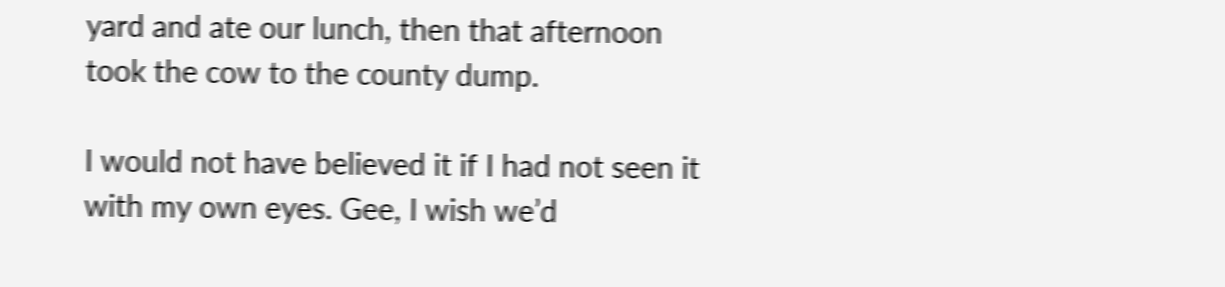yard and ate our lunch, then that afternoon took the cow to the county dump.

I would not have believed it if I had not seen it with my own eyes. Gee, I wish we’d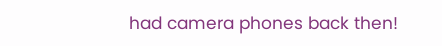had camera phones back then!